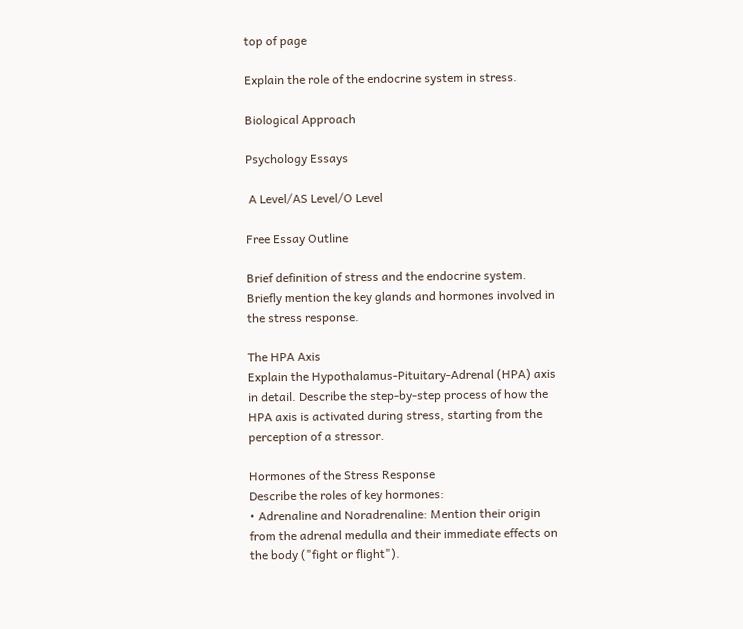top of page

Explain the role of the endocrine system in stress.

Biological Approach

Psychology Essays

 A Level/AS Level/O Level

Free Essay Outline

Brief definition of stress and the endocrine system. Briefly mention the key glands and hormones involved in the stress response.

The HPA Axis
Explain the Hypothalamus-Pituitary-Adrenal (HPA) axis in detail. Describe the step-by-step process of how the HPA axis is activated during stress, starting from the perception of a stressor.

Hormones of the Stress Response
Describe the roles of key hormones:
• Adrenaline and Noradrenaline: Mention their origin from the adrenal medulla and their immediate effects on the body ("fight or flight").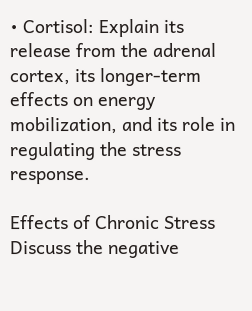• Cortisol: Explain its release from the adrenal cortex, its longer-term effects on energy mobilization, and its role in regulating the stress response.

Effects of Chronic Stress
Discuss the negative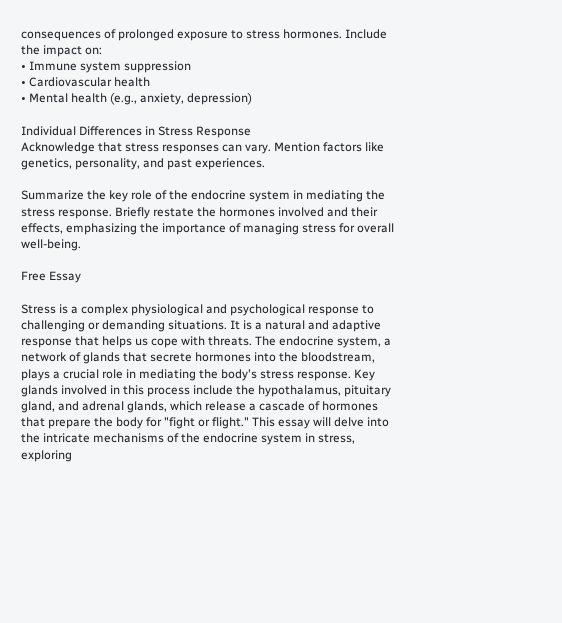consequences of prolonged exposure to stress hormones. Include the impact on:
• Immune system suppression
• Cardiovascular health
• Mental health (e.g., anxiety, depression)

Individual Differences in Stress Response
Acknowledge that stress responses can vary. Mention factors like genetics, personality, and past experiences.

Summarize the key role of the endocrine system in mediating the stress response. Briefly restate the hormones involved and their effects, emphasizing the importance of managing stress for overall well-being.

Free Essay

Stress is a complex physiological and psychological response to challenging or demanding situations. It is a natural and adaptive response that helps us cope with threats. The endocrine system, a network of glands that secrete hormones into the bloodstream, plays a crucial role in mediating the body's stress response. Key glands involved in this process include the hypothalamus, pituitary gland, and adrenal glands, which release a cascade of hormones that prepare the body for "fight or flight." This essay will delve into the intricate mechanisms of the endocrine system in stress, exploring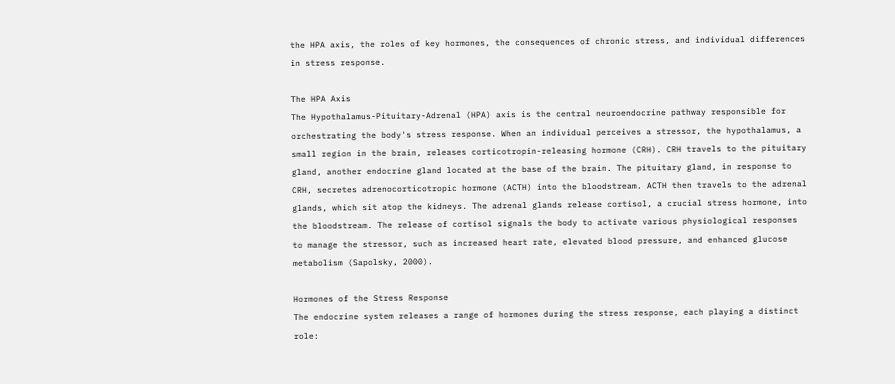the HPA axis, the roles of key hormones, the consequences of chronic stress, and individual differences in stress response.

The HPA Axis
The Hypothalamus-Pituitary-Adrenal (HPA) axis is the central neuroendocrine pathway responsible for orchestrating the body's stress response. When an individual perceives a stressor, the hypothalamus, a small region in the brain, releases corticotropin-releasing hormone (CRH). CRH travels to the pituitary gland, another endocrine gland located at the base of the brain. The pituitary gland, in response to CRH, secretes adrenocorticotropic hormone (ACTH) into the bloodstream. ACTH then travels to the adrenal glands, which sit atop the kidneys. The adrenal glands release cortisol, a crucial stress hormone, into the bloodstream. The release of cortisol signals the body to activate various physiological responses to manage the stressor, such as increased heart rate, elevated blood pressure, and enhanced glucose metabolism (Sapolsky, 2000).

Hormones of the Stress Response
The endocrine system releases a range of hormones during the stress response, each playing a distinct role: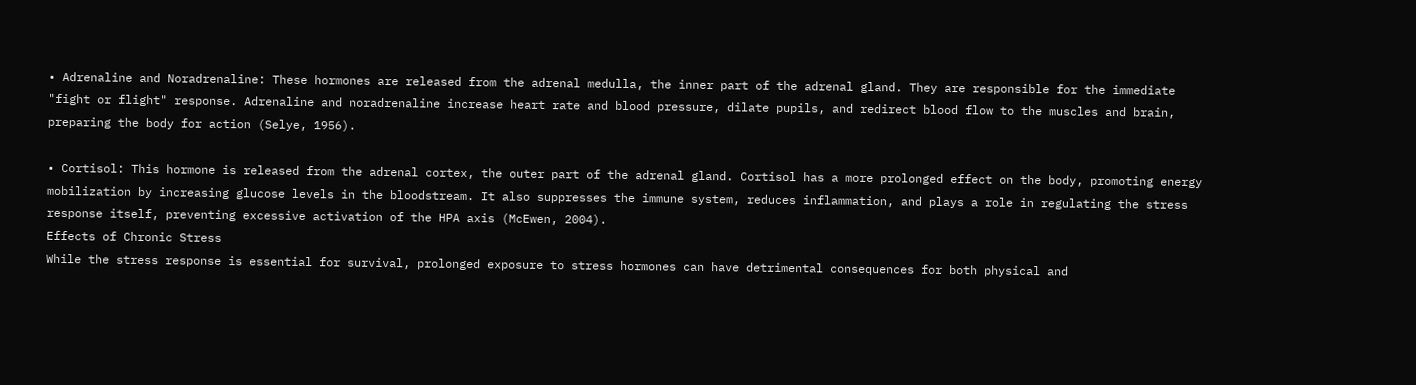• Adrenaline and Noradrenaline: These hormones are released from the adrenal medulla, the inner part of the adrenal gland. They are responsible for the immediate "fight or flight" response. Adrenaline and noradrenaline increase heart rate and blood pressure, dilate pupils, and redirect blood flow to the muscles and brain, preparing the body for action (Selye, 1956).

• Cortisol: This hormone is released from the adrenal cortex, the outer part of the adrenal gland. Cortisol has a more prolonged effect on the body, promoting energy mobilization by increasing glucose levels in the bloodstream. It also suppresses the immune system, reduces inflammation, and plays a role in regulating the stress response itself, preventing excessive activation of the HPA axis (McEwen, 2004).
Effects of Chronic Stress
While the stress response is essential for survival, prolonged exposure to stress hormones can have detrimental consequences for both physical and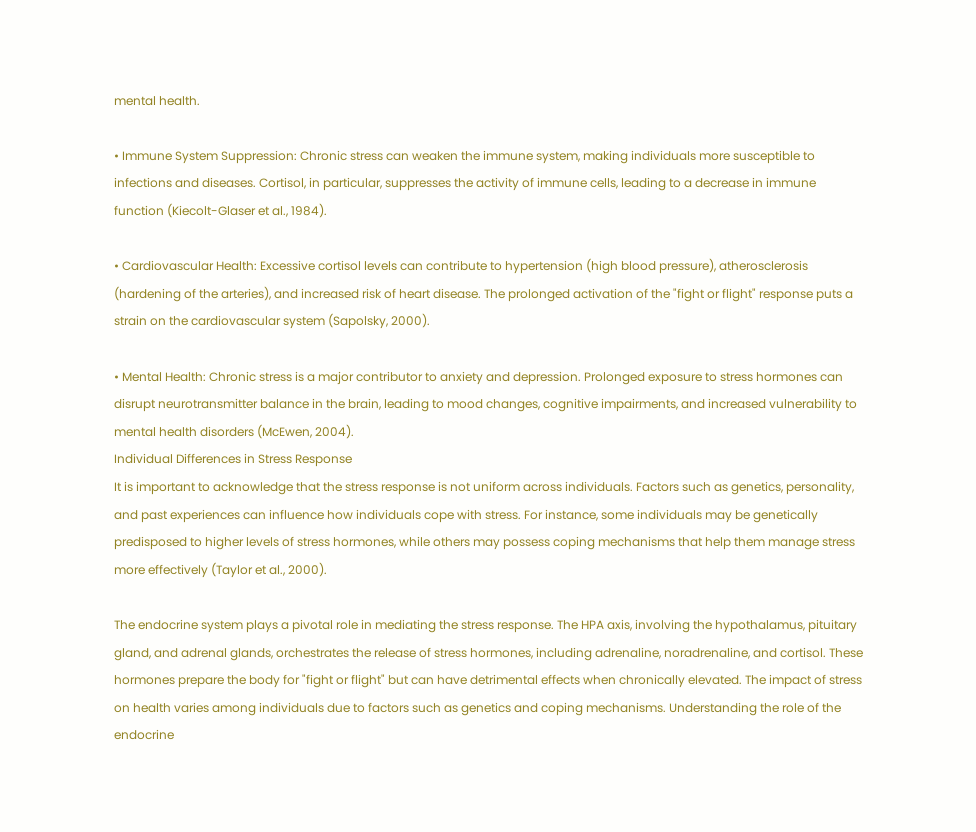mental health.

• Immune System Suppression: Chronic stress can weaken the immune system, making individuals more susceptible to infections and diseases. Cortisol, in particular, suppresses the activity of immune cells, leading to a decrease in immune function (Kiecolt-Glaser et al., 1984).

• Cardiovascular Health: Excessive cortisol levels can contribute to hypertension (high blood pressure), atherosclerosis (hardening of the arteries), and increased risk of heart disease. The prolonged activation of the "fight or flight" response puts a strain on the cardiovascular system (Sapolsky, 2000).

• Mental Health: Chronic stress is a major contributor to anxiety and depression. Prolonged exposure to stress hormones can disrupt neurotransmitter balance in the brain, leading to mood changes, cognitive impairments, and increased vulnerability to mental health disorders (McEwen, 2004).
Individual Differences in Stress Response
It is important to acknowledge that the stress response is not uniform across individuals. Factors such as genetics, personality, and past experiences can influence how individuals cope with stress. For instance, some individuals may be genetically predisposed to higher levels of stress hormones, while others may possess coping mechanisms that help them manage stress more effectively (Taylor et al., 2000).

The endocrine system plays a pivotal role in mediating the stress response. The HPA axis, involving the hypothalamus, pituitary gland, and adrenal glands, orchestrates the release of stress hormones, including adrenaline, noradrenaline, and cortisol. These hormones prepare the body for "fight or flight" but can have detrimental effects when chronically elevated. The impact of stress on health varies among individuals due to factors such as genetics and coping mechanisms. Understanding the role of the endocrine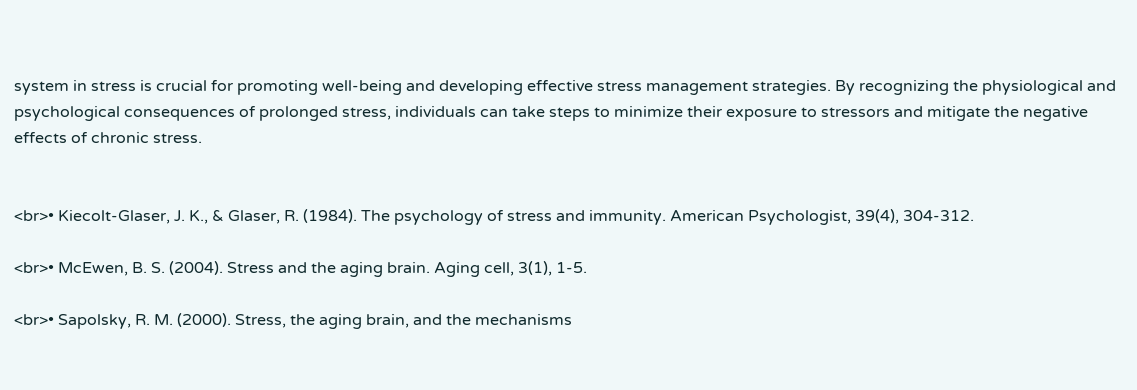system in stress is crucial for promoting well-being and developing effective stress management strategies. By recognizing the physiological and psychological consequences of prolonged stress, individuals can take steps to minimize their exposure to stressors and mitigate the negative effects of chronic stress.


<br>• Kiecolt-Glaser, J. K., & Glaser, R. (1984). The psychology of stress and immunity. American Psychologist, 39(4), 304-312.

<br>• McEwen, B. S. (2004). Stress and the aging brain. Aging cell, 3(1), 1-5.

<br>• Sapolsky, R. M. (2000). Stress, the aging brain, and the mechanisms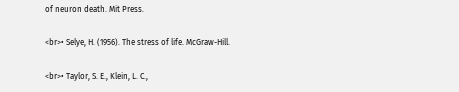of neuron death. Mit Press.

<br>• Selye, H. (1956). The stress of life. McGraw-Hill.

<br>• Taylor, S. E., Klein, L. C.,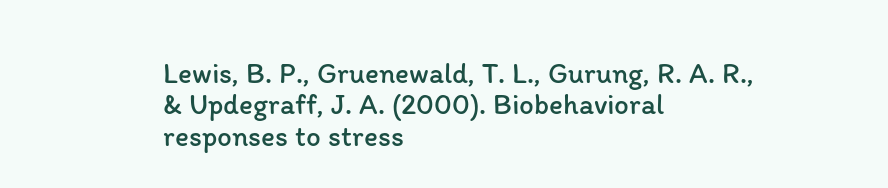Lewis, B. P., Gruenewald, T. L., Gurung, R. A. R., & Updegraff, J. A. (2000). Biobehavioral responses to stress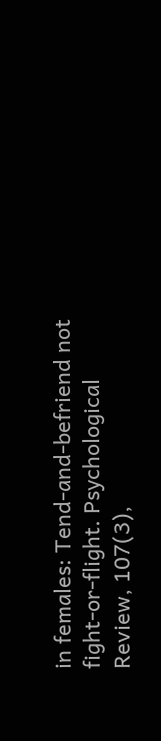in females: Tend-and-befriend not fight-or-flight. Psychological Review, 107(3),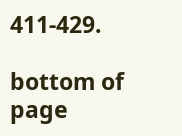411-429.

bottom of page